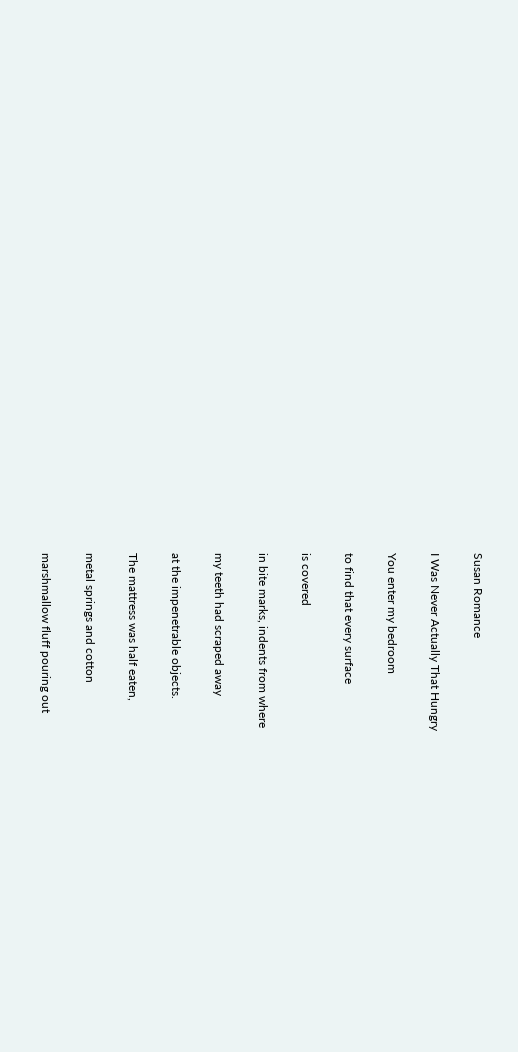Susan Romance

I Was Never Actually That Hungry

You enter my bedroom

to find that every surface

is covered

in bite marks, indents from where

my teeth had scraped away

at the impenetrable objects.

The mattress was half eaten,

metal springs and cotton

marshmallow fluff pouring out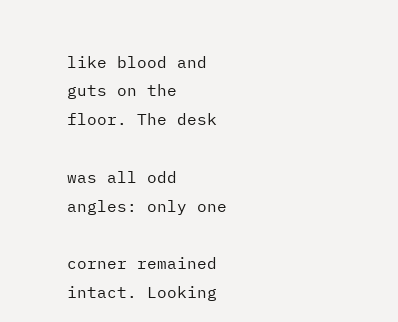like blood and guts on the floor. The desk

was all odd angles: only one

corner remained intact. Looking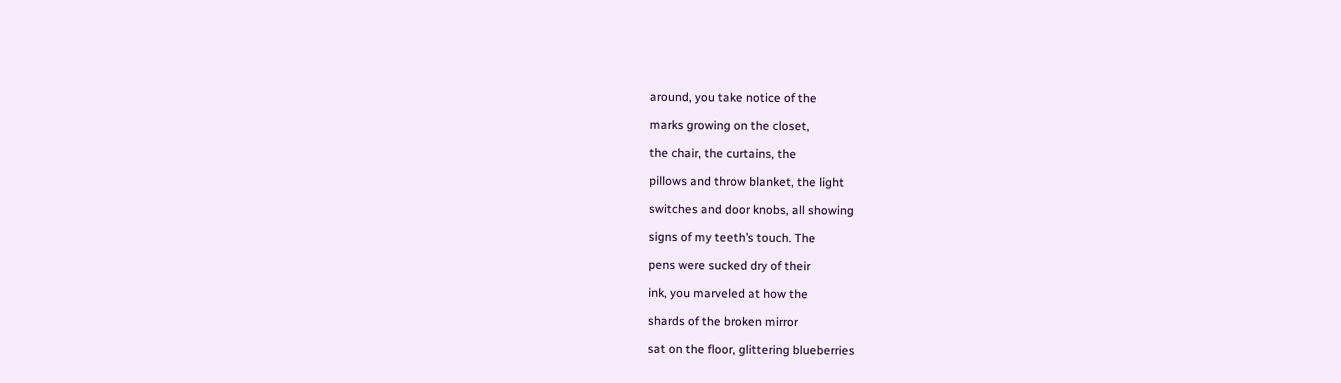around, you take notice of the

marks growing on the closet,

the chair, the curtains, the

pillows and throw blanket, the light

switches and door knobs, all showing

signs of my teeth’s touch. The

pens were sucked dry of their

ink, you marveled at how the

shards of the broken mirror

sat on the floor, glittering blueberries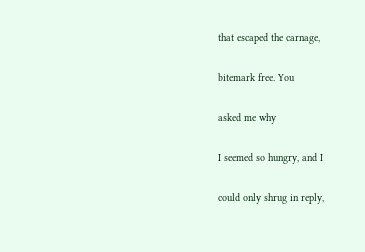that escaped the carnage,

bitemark free. You

asked me why

I seemed so hungry, and I

could only shrug in reply,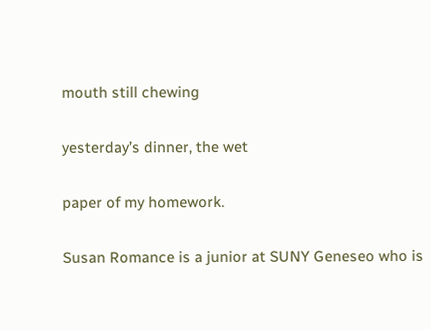mouth still chewing

yesterday’s dinner, the wet

paper of my homework.

Susan Romance is a junior at SUNY Geneseo who is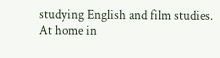studying English and film studies. At home in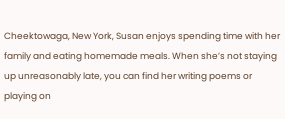Cheektowaga, New York, Susan enjoys spending time with her family and eating homemade meals. When she’s not staying up unreasonably late, you can find her writing poems or playing on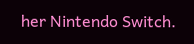her Nintendo Switch.